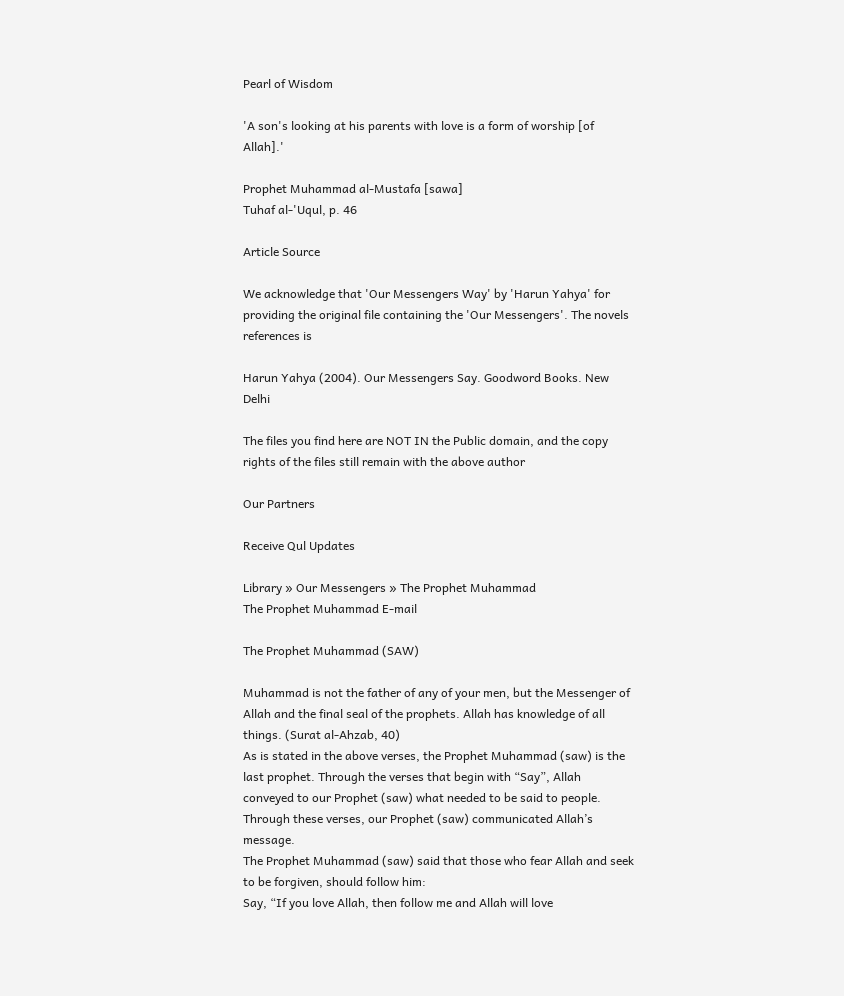Pearl of Wisdom

'A son's looking at his parents with love is a form of worship [of Allah].'

Prophet Muhammad al-Mustafa [sawa]
Tuhaf al-'Uqul, p. 46

Article Source

We acknowledge that 'Our Messengers Way' by 'Harun Yahya' for providing the original file containing the 'Our Messengers'. The novels references is

Harun Yahya (2004). Our Messengers Say. Goodword Books. New Delhi

The files you find here are NOT IN the Public domain, and the copy rights of the files still remain with the above author

Our Partners

Receive Qul Updates

Library » Our Messengers » The Prophet Muhammad
The Prophet Muhammad E-mail

The Prophet Muhammad (SAW)

Muhammad is not the father of any of your men, but the Messenger of Allah and the final seal of the prophets. Allah has knowledge of all things. (Surat al-Ahzab, 40)
As is stated in the above verses, the Prophet Muhammad (saw) is the last prophet. Through the verses that begin with “Say”, Allah conveyed to our Prophet (saw) what needed to be said to people. Through these verses, our Prophet (saw) communicated Allah’s message.
The Prophet Muhammad (saw) said that those who fear Allah and seek to be forgiven, should follow him:
Say, “If you love Allah, then follow me and Allah will love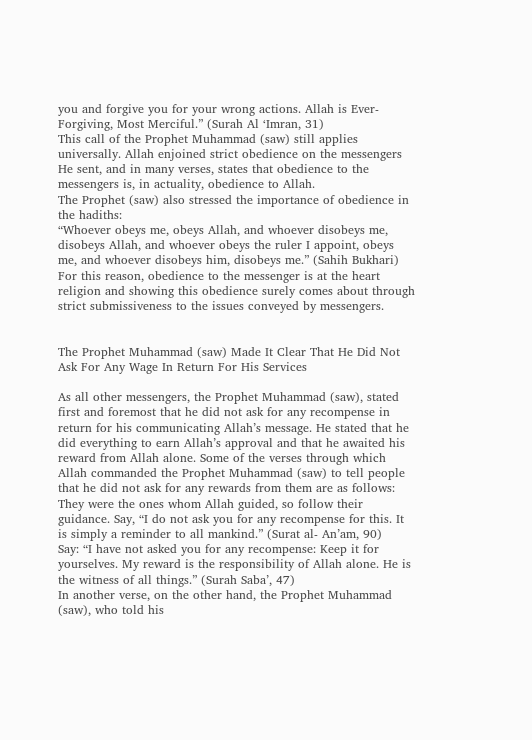you and forgive you for your wrong actions. Allah is Ever-Forgiving, Most Merciful.” (Surah Al ‘Imran, 31)
This call of the Prophet Muhammad (saw) still applies universally. Allah enjoined strict obedience on the messengers He sent, and in many verses, states that obedience to the messengers is, in actuality, obedience to Allah.
The Prophet (saw) also stressed the importance of obedience in the hadiths:
“Whoever obeys me, obeys Allah, and whoever disobeys me, disobeys Allah, and whoever obeys the ruler I appoint, obeys me, and whoever disobeys him, disobeys me.” (Sahih Bukhari)
For this reason, obedience to the messenger is at the heart religion and showing this obedience surely comes about through strict submissiveness to the issues conveyed by messengers.


The Prophet Muhammad (saw) Made It Clear That He Did Not Ask For Any Wage In Return For His Services

As all other messengers, the Prophet Muhammad (saw), stated first and foremost that he did not ask for any recompense in return for his communicating Allah’s message. He stated that he did everything to earn Allah’s approval and that he awaited his reward from Allah alone. Some of the verses through which Allah commanded the Prophet Muhammad (saw) to tell people that he did not ask for any rewards from them are as follows:
They were the ones whom Allah guided, so follow their guidance. Say, “I do not ask you for any recompense for this. It is simply a reminder to all mankind.” (Surat al- An’am, 90)
Say: “I have not asked you for any recompense: Keep it for yourselves. My reward is the responsibility of Allah alone. He is the witness of all things.” (Surah Saba’, 47)
In another verse, on the other hand, the Prophet Muhammad (saw), who told his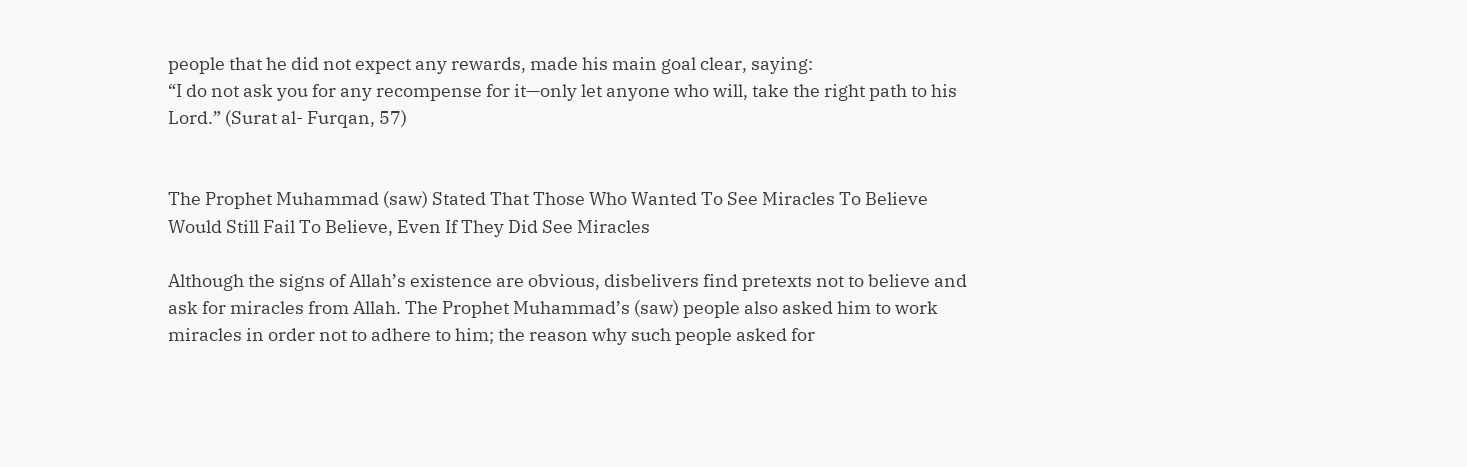people that he did not expect any rewards, made his main goal clear, saying:
“I do not ask you for any recompense for it—only let anyone who will, take the right path to his Lord.” (Surat al- Furqan, 57)


The Prophet Muhammad (saw) Stated That Those Who Wanted To See Miracles To Believe Would Still Fail To Believe, Even If They Did See Miracles

Although the signs of Allah’s existence are obvious, disbelivers find pretexts not to believe and ask for miracles from Allah. The Prophet Muhammad’s (saw) people also asked him to work miracles in order not to adhere to him; the reason why such people asked for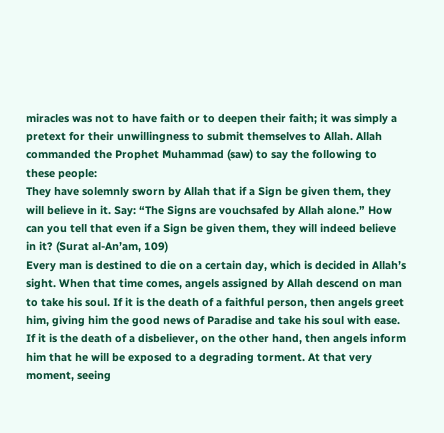miracles was not to have faith or to deepen their faith; it was simply a pretext for their unwillingness to submit themselves to Allah. Allah commanded the Prophet Muhammad (saw) to say the following to these people:
They have solemnly sworn by Allah that if a Sign be given them, they will believe in it. Say: “The Signs are vouchsafed by Allah alone.” How can you tell that even if a Sign be given them, they will indeed believe in it? (Surat al-An’am, 109)
Every man is destined to die on a certain day, which is decided in Allah’s sight. When that time comes, angels assigned by Allah descend on man to take his soul. If it is the death of a faithful person, then angels greet him, giving him the good news of Paradise and take his soul with ease. If it is the death of a disbeliever, on the other hand, then angels inform him that he will be exposed to a degrading torment. At that very moment, seeing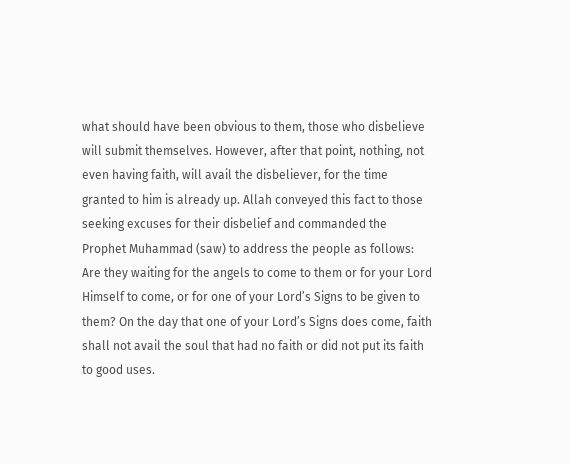what should have been obvious to them, those who disbelieve will submit themselves. However, after that point, nothing, not even having faith, will avail the disbeliever, for the time granted to him is already up. Allah conveyed this fact to those seeking excuses for their disbelief and commanded the Prophet Muhammad (saw) to address the people as follows:
Are they waiting for the angels to come to them or for your Lord Himself to come, or for one of your Lord’s Signs to be given to them? On the day that one of your Lord’s Signs does come, faith shall not avail the soul that had no faith or did not put its faith to good uses.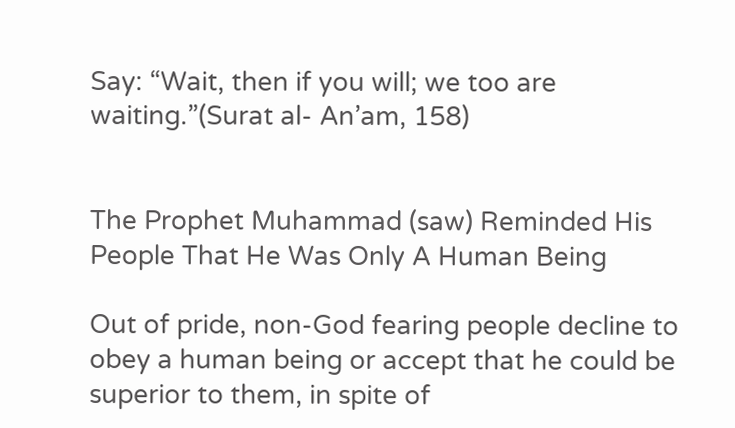Say: “Wait, then if you will; we too are waiting.”(Surat al- An’am, 158)


The Prophet Muhammad (saw) Reminded His People That He Was Only A Human Being

Out of pride, non-God fearing people decline to obey a human being or accept that he could be superior to them, in spite of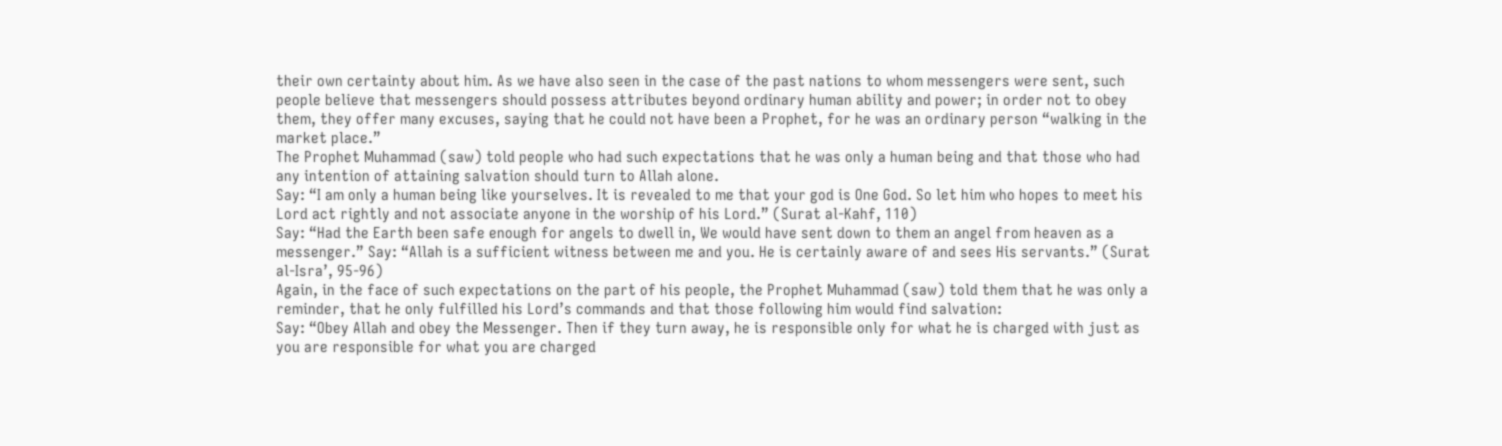their own certainty about him. As we have also seen in the case of the past nations to whom messengers were sent, such people believe that messengers should possess attributes beyond ordinary human ability and power; in order not to obey them, they offer many excuses, saying that he could not have been a Prophet, for he was an ordinary person “walking in the market place.”
The Prophet Muhammad (saw) told people who had such expectations that he was only a human being and that those who had any intention of attaining salvation should turn to Allah alone.
Say: “I am only a human being like yourselves. It is revealed to me that your god is One God. So let him who hopes to meet his Lord act rightly and not associate anyone in the worship of his Lord.” (Surat al-Kahf, 110)
Say: “Had the Earth been safe enough for angels to dwell in, We would have sent down to them an angel from heaven as a messenger.” Say: “Allah is a sufficient witness between me and you. He is certainly aware of and sees His servants.” (Surat al-Isra’, 95-96)
Again, in the face of such expectations on the part of his people, the Prophet Muhammad (saw) told them that he was only a reminder, that he only fulfilled his Lord’s commands and that those following him would find salvation:
Say: “Obey Allah and obey the Messenger. Then if they turn away, he is responsible only for what he is charged with just as you are responsible for what you are charged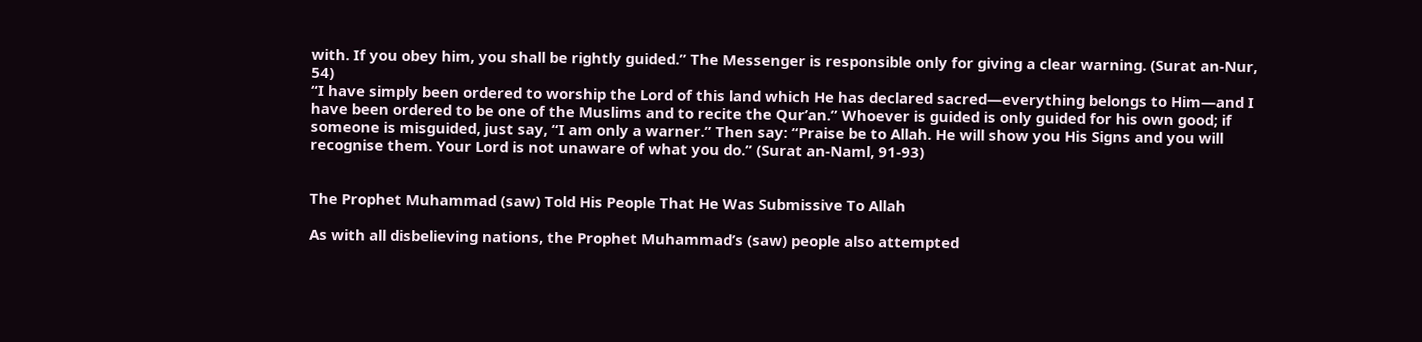with. If you obey him, you shall be rightly guided.” The Messenger is responsible only for giving a clear warning. (Surat an-Nur, 54)
“I have simply been ordered to worship the Lord of this land which He has declared sacred—everything belongs to Him—and I have been ordered to be one of the Muslims and to recite the Qur’an.” Whoever is guided is only guided for his own good; if someone is misguided, just say, “I am only a warner.” Then say: “Praise be to Allah. He will show you His Signs and you will recognise them. Your Lord is not unaware of what you do.” (Surat an-Naml, 91-93)


The Prophet Muhammad (saw) Told His People That He Was Submissive To Allah

As with all disbelieving nations, the Prophet Muhammad’s (saw) people also attempted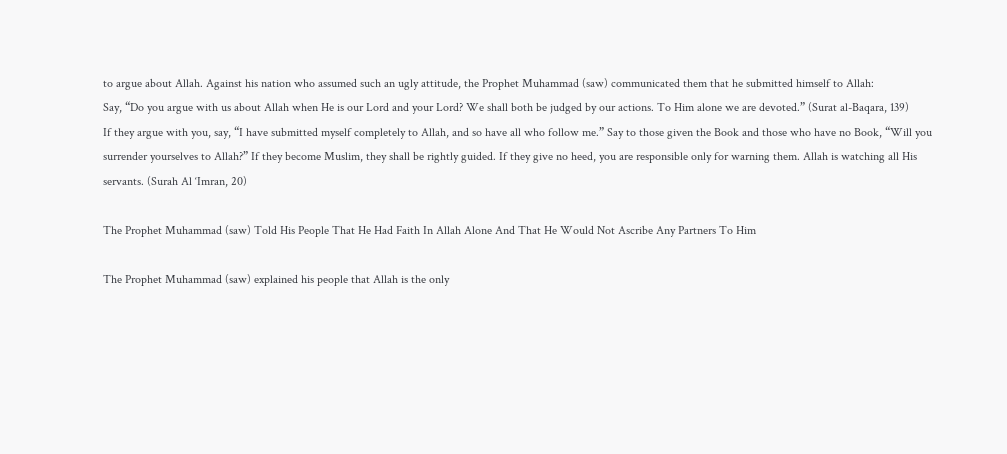to argue about Allah. Against his nation who assumed such an ugly attitude, the Prophet Muhammad (saw) communicated them that he submitted himself to Allah:
Say, “Do you argue with us about Allah when He is our Lord and your Lord? We shall both be judged by our actions. To Him alone we are devoted.” (Surat al-Baqara, 139)
If they argue with you, say, “I have submitted myself completely to Allah, and so have all who follow me.” Say to those given the Book and those who have no Book, “Will you surrender yourselves to Allah?” If they become Muslim, they shall be rightly guided. If they give no heed, you are responsible only for warning them. Allah is watching all His servants. (Surah Al ‘Imran, 20)

The Prophet Muhammad (saw) Told His People That He Had Faith In Allah Alone And That He Would Not Ascribe Any Partners To Him

The Prophet Muhammad (saw) explained his people that Allah is the only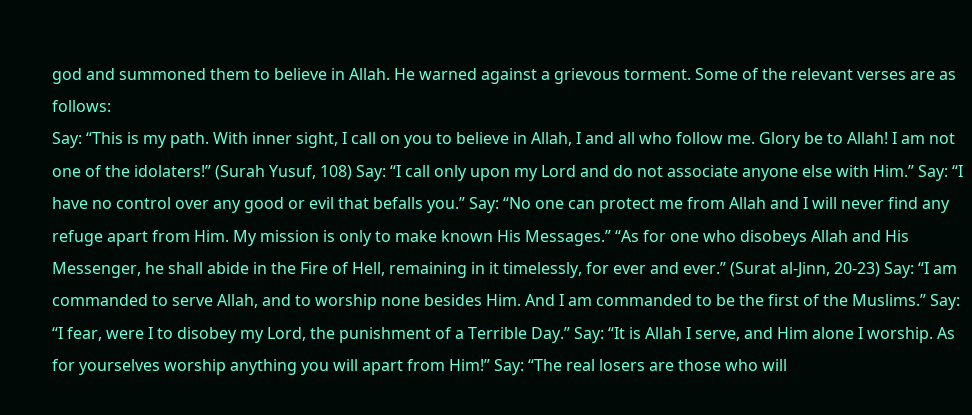god and summoned them to believe in Allah. He warned against a grievous torment. Some of the relevant verses are as follows:
Say: “This is my path. With inner sight, I call on you to believe in Allah, I and all who follow me. Glory be to Allah! I am not one of the idolaters!” (Surah Yusuf, 108) Say: “I call only upon my Lord and do not associate anyone else with Him.” Say: “I have no control over any good or evil that befalls you.” Say: “No one can protect me from Allah and I will never find any refuge apart from Him. My mission is only to make known His Messages.” “As for one who disobeys Allah and His Messenger, he shall abide in the Fire of Hell, remaining in it timelessly, for ever and ever.” (Surat al-Jinn, 20-23) Say: “I am commanded to serve Allah, and to worship none besides Him. And I am commanded to be the first of the Muslims.” Say: “I fear, were I to disobey my Lord, the punishment of a Terrible Day.” Say: “It is Allah I serve, and Him alone I worship. As for yourselves worship anything you will apart from Him!” Say: “The real losers are those who will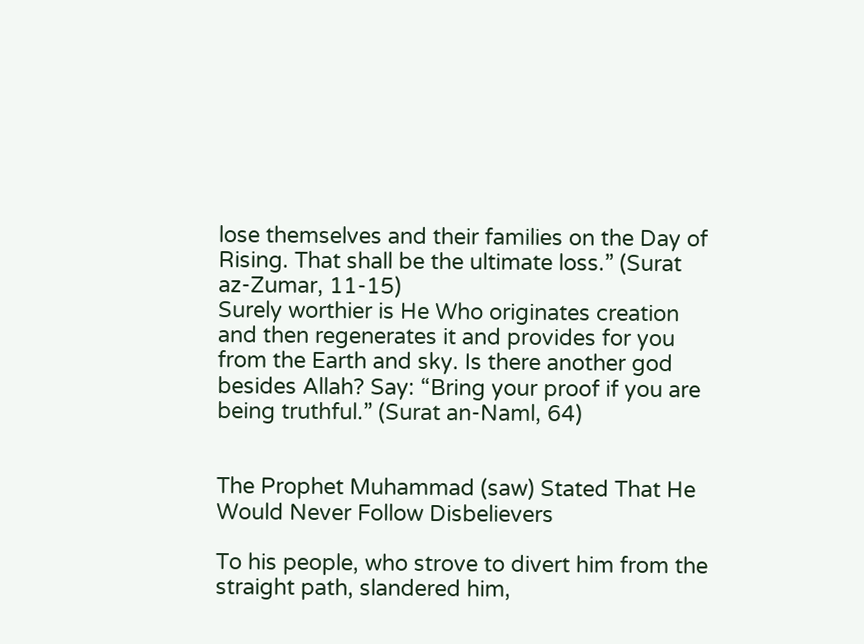lose themselves and their families on the Day of Rising. That shall be the ultimate loss.” (Surat az-Zumar, 11-15)
Surely worthier is He Who originates creation and then regenerates it and provides for you from the Earth and sky. Is there another god besides Allah? Say: “Bring your proof if you are being truthful.” (Surat an-Naml, 64)


The Prophet Muhammad (saw) Stated That He Would Never Follow Disbelievers

To his people, who strove to divert him from the straight path, slandered him,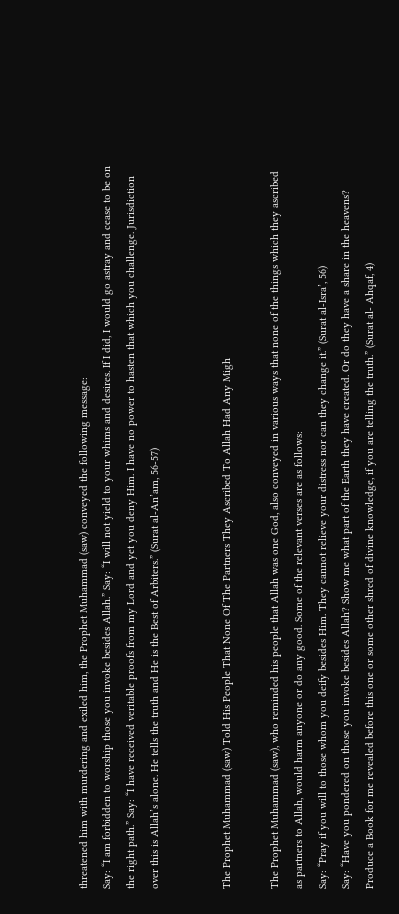threatened him with murdering and exiled him, the Prophet Muhammad (saw) conveyed the following message:
Say: “I am forbidden to worship those you invoke besides Allah.” Say: “I will not yield to your whims and desires. If I did, I would go astray and cease to be on the right path.” Say: “I have received veritable proofs from my Lord and yet you deny Him. I have no power to hasten that which you challenge. Jurisdiction over this is Allah’s alone. He tells the truth and He is the Best of Arbiters.” (Surat al-An’am, 56-57)


The Prophet Muhammad (saw) Told His People That None Of The Partners They Ascribed To Allah Had Any Migh

The Prophet Muhammad (saw), who reminded his people that Allah was one God, also conveyed in various ways that none of the things which they ascribed as partners to Allah, would harm anyone or do any good. Some of the relevant verses are as follows:
Say: “Pray if you will to those whom you deify besides Him. They cannot relieve your distress nor can they change it.” (Surat al-Isra’, 56)
Say: “Have you pondered on those you invoke besides Allah? Show me what part of the Earth they have created. Or do they have a share in the heavens? Produce a Book for me revealed before this one or some other shred of divine knowledge, if you are telling the truth.” (Surat al- Ahqaf, 4)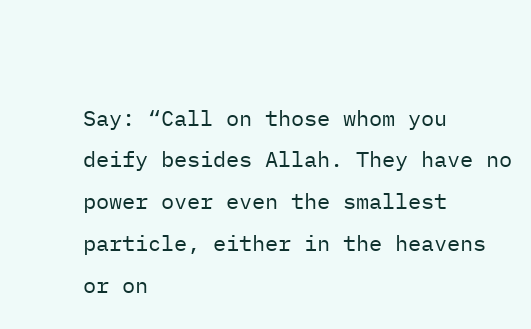Say: “Call on those whom you deify besides Allah. They have no power over even the smallest particle, either in the heavens or on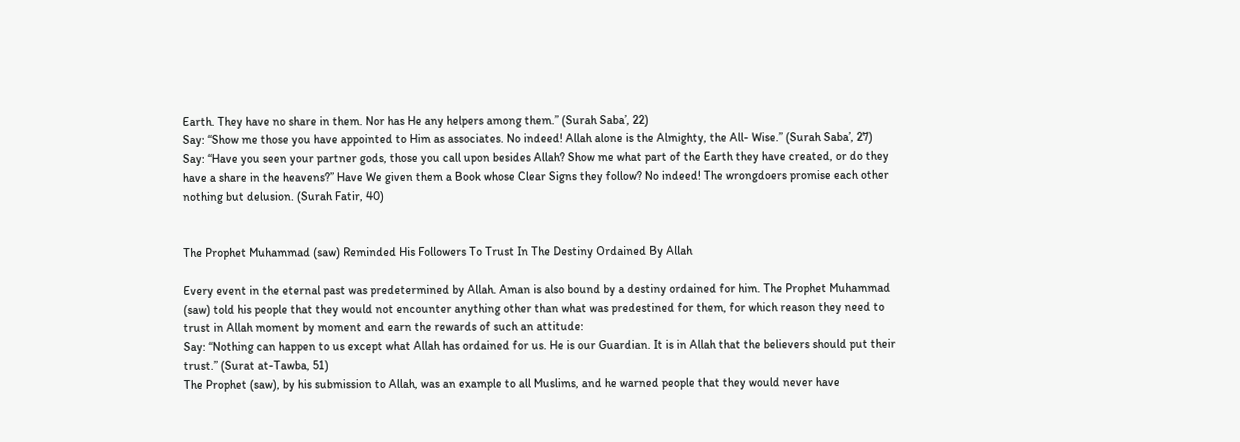Earth. They have no share in them. Nor has He any helpers among them.” (Surah Saba’, 22)
Say: “Show me those you have appointed to Him as associates. No indeed! Allah alone is the Almighty, the All- Wise.” (Surah Saba’, 27)
Say: “Have you seen your partner gods, those you call upon besides Allah? Show me what part of the Earth they have created, or do they have a share in the heavens?” Have We given them a Book whose Clear Signs they follow? No indeed! The wrongdoers promise each other nothing but delusion. (Surah Fatir, 40)


The Prophet Muhammad (saw) Reminded His Followers To Trust In The Destiny Ordained By Allah

Every event in the eternal past was predetermined by Allah. Aman is also bound by a destiny ordained for him. The Prophet Muhammad (saw) told his people that they would not encounter anything other than what was predestined for them, for which reason they need to trust in Allah moment by moment and earn the rewards of such an attitude:
Say: “Nothing can happen to us except what Allah has ordained for us. He is our Guardian. It is in Allah that the believers should put their trust.” (Surat at-Tawba, 51)
The Prophet (saw), by his submission to Allah, was an example to all Muslims, and he warned people that they would never have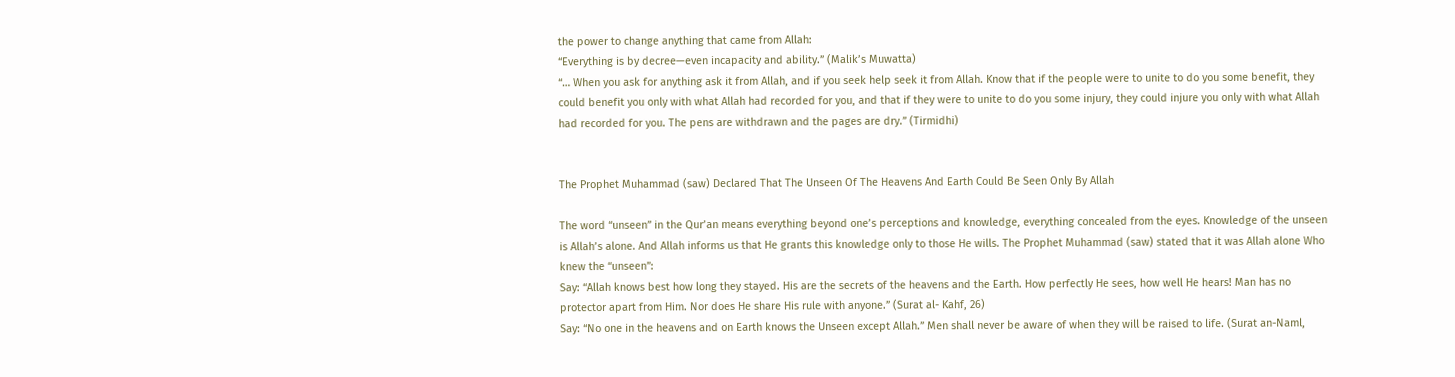the power to change anything that came from Allah:
“Everything is by decree—even incapacity and ability.” (Malik’s Muwatta)
“… When you ask for anything ask it from Allah, and if you seek help seek it from Allah. Know that if the people were to unite to do you some benefit, they could benefit you only with what Allah had recorded for you, and that if they were to unite to do you some injury, they could injure you only with what Allah had recorded for you. The pens are withdrawn and the pages are dry.” (Tirmidhi)


The Prophet Muhammad (saw) Declared That The Unseen Of The Heavens And Earth Could Be Seen Only By Allah

The word “unseen” in the Qur’an means everything beyond one’s perceptions and knowledge, everything concealed from the eyes. Knowledge of the unseen is Allah’s alone. And Allah informs us that He grants this knowledge only to those He wills. The Prophet Muhammad (saw) stated that it was Allah alone Who knew the “unseen”:
Say: “Allah knows best how long they stayed. His are the secrets of the heavens and the Earth. How perfectly He sees, how well He hears! Man has no protector apart from Him. Nor does He share His rule with anyone.” (Surat al- Kahf, 26)
Say: “No one in the heavens and on Earth knows the Unseen except Allah.” Men shall never be aware of when they will be raised to life. (Surat an-Naml,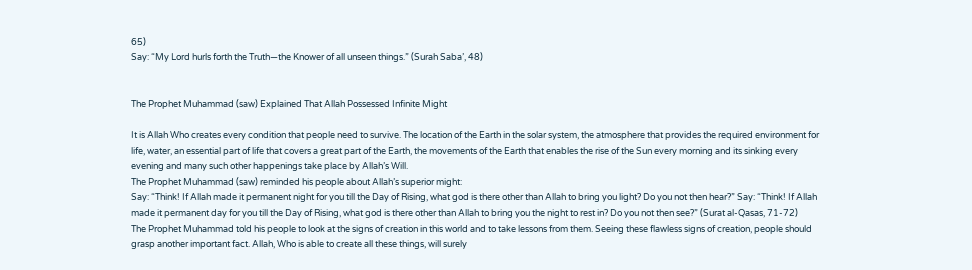65)
Say: “My Lord hurls forth the Truth—the Knower of all unseen things.” (Surah Saba’, 48)


The Prophet Muhammad (saw) Explained That Allah Possessed Infinite Might

It is Allah Who creates every condition that people need to survive. The location of the Earth in the solar system, the atmosphere that provides the required environment for life, water, an essential part of life that covers a great part of the Earth, the movements of the Earth that enables the rise of the Sun every morning and its sinking every evening and many such other happenings take place by Allah’s Will.
The Prophet Muhammad (saw) reminded his people about Allah’s superior might:
Say: “Think! If Allah made it permanent night for you till the Day of Rising, what god is there other than Allah to bring you light? Do you not then hear?” Say: “Think! If Allah made it permanent day for you till the Day of Rising, what god is there other than Allah to bring you the night to rest in? Do you not then see?” (Surat al-Qasas, 71-72)
The Prophet Muhammad told his people to look at the signs of creation in this world and to take lessons from them. Seeing these flawless signs of creation, people should grasp another important fact. Allah, Who is able to create all these things, will surely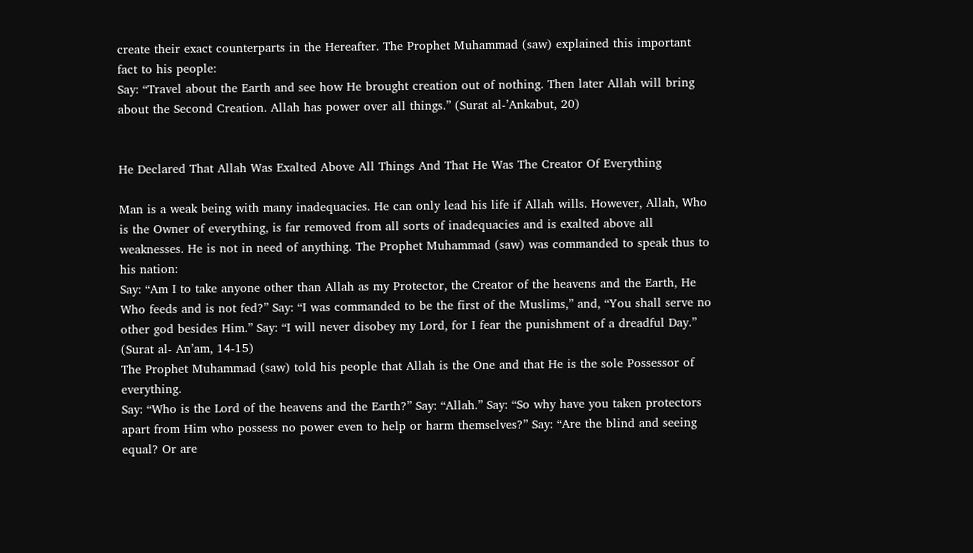create their exact counterparts in the Hereafter. The Prophet Muhammad (saw) explained this important fact to his people:
Say: “Travel about the Earth and see how He brought creation out of nothing. Then later Allah will bring about the Second Creation. Allah has power over all things.” (Surat al-’Ankabut, 20)


He Declared That Allah Was Exalted Above All Things And That He Was The Creator Of Everything

Man is a weak being with many inadequacies. He can only lead his life if Allah wills. However, Allah, Who is the Owner of everything, is far removed from all sorts of inadequacies and is exalted above all weaknesses. He is not in need of anything. The Prophet Muhammad (saw) was commanded to speak thus to his nation:
Say: “Am I to take anyone other than Allah as my Protector, the Creator of the heavens and the Earth, He Who feeds and is not fed?” Say: “I was commanded to be the first of the Muslims,” and, “You shall serve no other god besides Him.” Say: “I will never disobey my Lord, for I fear the punishment of a dreadful Day.” (Surat al- An’am, 14-15)
The Prophet Muhammad (saw) told his people that Allah is the One and that He is the sole Possessor of everything.
Say: “Who is the Lord of the heavens and the Earth?” Say: “Allah.” Say: “So why have you taken protectors apart from Him who possess no power even to help or harm themselves?” Say: “Are the blind and seeing equal? Or are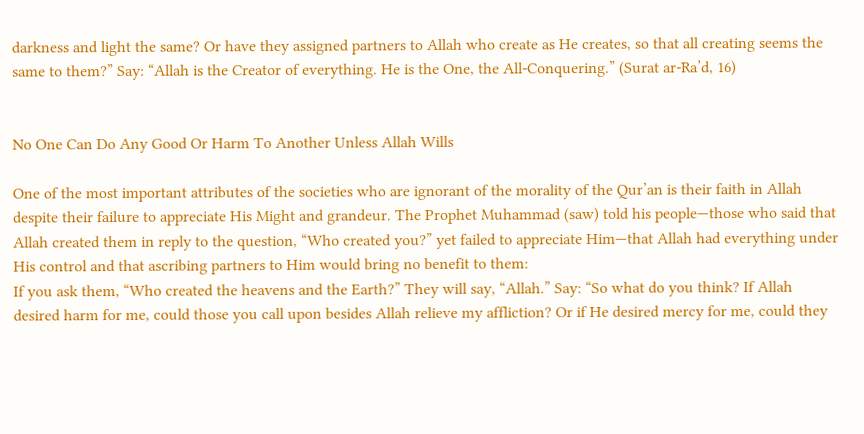darkness and light the same? Or have they assigned partners to Allah who create as He creates, so that all creating seems the same to them?” Say: “Allah is the Creator of everything. He is the One, the All-Conquering.” (Surat ar-Ra’d, 16)


No One Can Do Any Good Or Harm To Another Unless Allah Wills

One of the most important attributes of the societies who are ignorant of the morality of the Qur’an is their faith in Allah despite their failure to appreciate His Might and grandeur. The Prophet Muhammad (saw) told his people—those who said that Allah created them in reply to the question, “Who created you?” yet failed to appreciate Him—that Allah had everything under His control and that ascribing partners to Him would bring no benefit to them:
If you ask them, “Who created the heavens and the Earth?” They will say, “Allah.” Say: “So what do you think? If Allah desired harm for me, could those you call upon besides Allah relieve my affliction? Or if He desired mercy for me, could they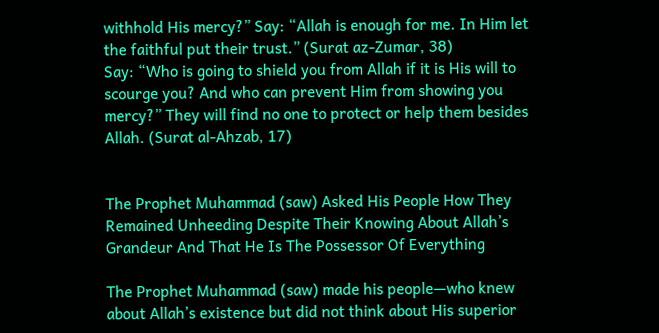withhold His mercy?” Say: “Allah is enough for me. In Him let the faithful put their trust.” (Surat az-Zumar, 38)
Say: “Who is going to shield you from Allah if it is His will to scourge you? And who can prevent Him from showing you mercy?” They will find no one to protect or help them besides Allah. (Surat al-Ahzab, 17)


The Prophet Muhammad (saw) Asked His People How They Remained Unheeding Despite Their Knowing About Allah’s Grandeur And That He Is The Possessor Of Everything

The Prophet Muhammad (saw) made his people—who knew about Allah’s existence but did not think about His superior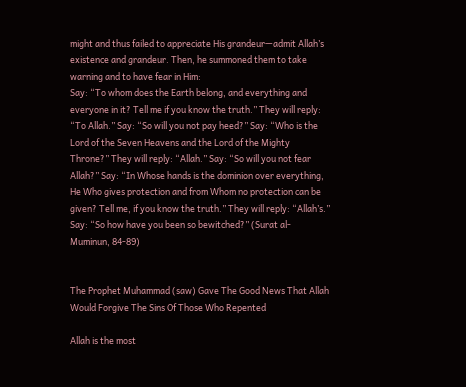might and thus failed to appreciate His grandeur—admit Allah’s existence and grandeur. Then, he summoned them to take warning and to have fear in Him:
Say: “To whom does the Earth belong, and everything and everyone in it? Tell me if you know the truth.” They will reply: “To Allah.” Say: “So will you not pay heed?” Say: “Who is the Lord of the Seven Heavens and the Lord of the Mighty Throne?” They will reply: “Allah.” Say: “So will you not fear Allah?” Say: “In Whose hands is the dominion over everything, He Who gives protection and from Whom no protection can be given? Tell me, if you know the truth.” They will reply: “Allah’s.” Say: “So how have you been so bewitched?” (Surat al-Muminun, 84-89)


The Prophet Muhammad (saw) Gave The Good News That Allah Would Forgive The Sins Of Those Who Repented

Allah is the most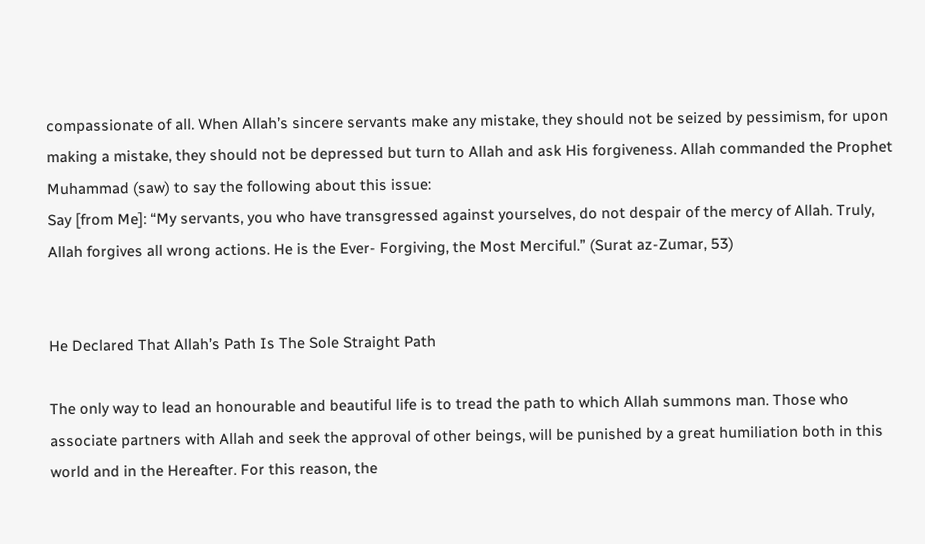compassionate of all. When Allah’s sincere servants make any mistake, they should not be seized by pessimism, for upon making a mistake, they should not be depressed but turn to Allah and ask His forgiveness. Allah commanded the Prophet Muhammad (saw) to say the following about this issue:
Say [from Me]: “My servants, you who have transgressed against yourselves, do not despair of the mercy of Allah. Truly, Allah forgives all wrong actions. He is the Ever- Forgiving, the Most Merciful.” (Surat az-Zumar, 53)


He Declared That Allah’s Path Is The Sole Straight Path

The only way to lead an honourable and beautiful life is to tread the path to which Allah summons man. Those who associate partners with Allah and seek the approval of other beings, will be punished by a great humiliation both in this world and in the Hereafter. For this reason, the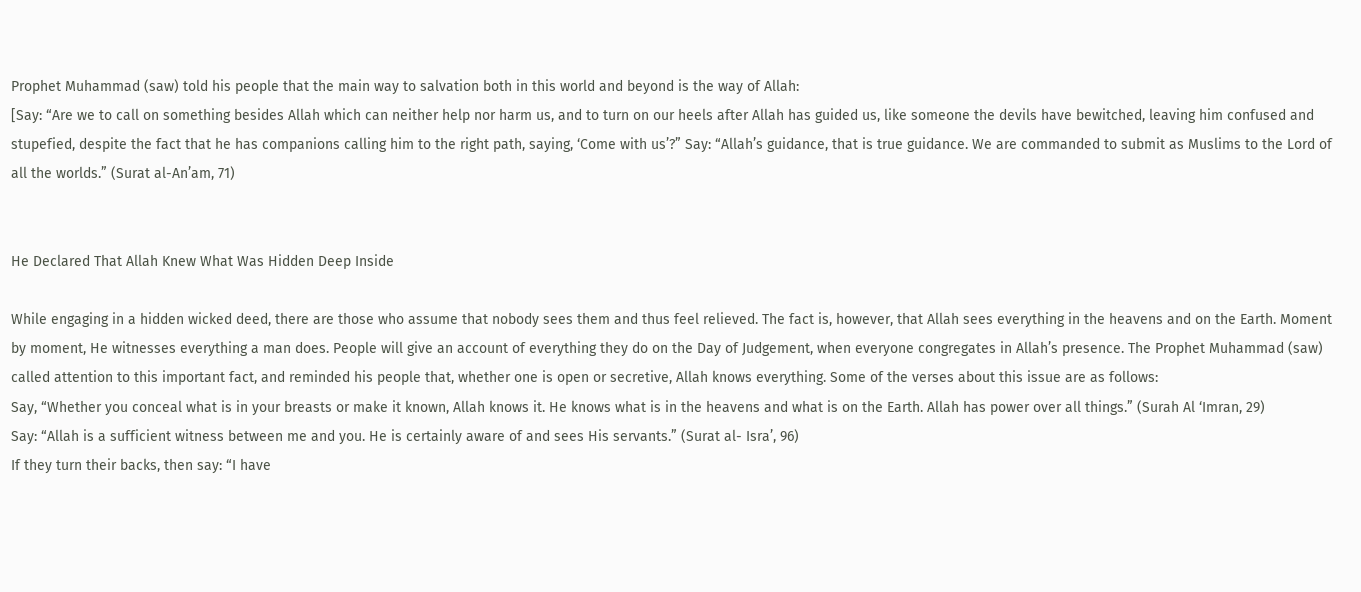Prophet Muhammad (saw) told his people that the main way to salvation both in this world and beyond is the way of Allah:
[Say: “Are we to call on something besides Allah which can neither help nor harm us, and to turn on our heels after Allah has guided us, like someone the devils have bewitched, leaving him confused and stupefied, despite the fact that he has companions calling him to the right path, saying, ‘Come with us’?” Say: “Allah’s guidance, that is true guidance. We are commanded to submit as Muslims to the Lord of all the worlds.” (Surat al-An’am, 71)


He Declared That Allah Knew What Was Hidden Deep Inside

While engaging in a hidden wicked deed, there are those who assume that nobody sees them and thus feel relieved. The fact is, however, that Allah sees everything in the heavens and on the Earth. Moment by moment, He witnesses everything a man does. People will give an account of everything they do on the Day of Judgement, when everyone congregates in Allah’s presence. The Prophet Muhammad (saw) called attention to this important fact, and reminded his people that, whether one is open or secretive, Allah knows everything. Some of the verses about this issue are as follows:
Say, “Whether you conceal what is in your breasts or make it known, Allah knows it. He knows what is in the heavens and what is on the Earth. Allah has power over all things.” (Surah Al ‘Imran, 29)
Say: “Allah is a sufficient witness between me and you. He is certainly aware of and sees His servants.” (Surat al- Isra’, 96)
If they turn their backs, then say: “I have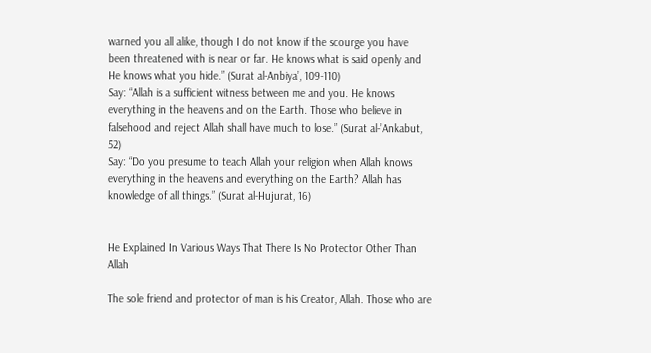warned you all alike, though I do not know if the scourge you have been threatened with is near or far. He knows what is said openly and He knows what you hide.” (Surat al-Anbiya’, 109-110)
Say: “Allah is a sufficient witness between me and you. He knows everything in the heavens and on the Earth. Those who believe in falsehood and reject Allah shall have much to lose.” (Surat al-’Ankabut, 52)
Say: “Do you presume to teach Allah your religion when Allah knows everything in the heavens and everything on the Earth? Allah has knowledge of all things.” (Surat al-Hujurat, 16)


He Explained In Various Ways That There Is No Protector Other Than Allah

The sole friend and protector of man is his Creator, Allah. Those who are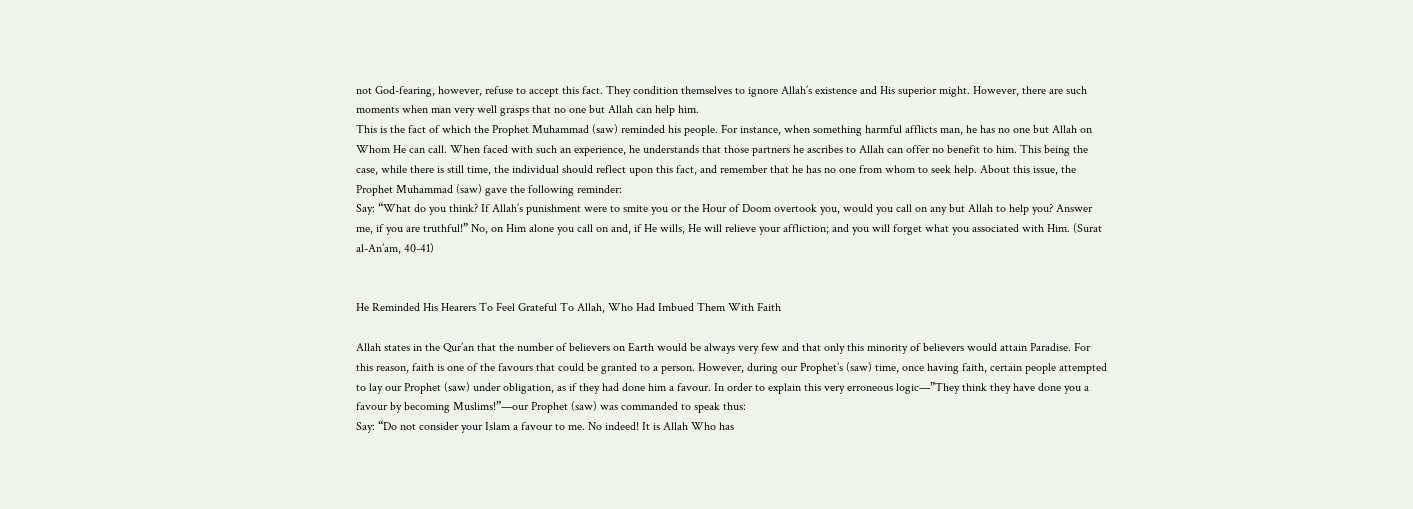not God-fearing, however, refuse to accept this fact. They condition themselves to ignore Allah’s existence and His superior might. However, there are such moments when man very well grasps that no one but Allah can help him.
This is the fact of which the Prophet Muhammad (saw) reminded his people. For instance, when something harmful afflicts man, he has no one but Allah on Whom He can call. When faced with such an experience, he understands that those partners he ascribes to Allah can offer no benefit to him. This being the case, while there is still time, the individual should reflect upon this fact, and remember that he has no one from whom to seek help. About this issue, the Prophet Muhammad (saw) gave the following reminder:
Say: “What do you think? If Allah’s punishment were to smite you or the Hour of Doom overtook you, would you call on any but Allah to help you? Answer me, if you are truthful!” No, on Him alone you call on and, if He wills, He will relieve your affliction; and you will forget what you associated with Him. (Surat al-An’am, 40-41)


He Reminded His Hearers To Feel Grateful To Allah, Who Had Imbued Them With Faith

Allah states in the Qur’an that the number of believers on Earth would be always very few and that only this minority of believers would attain Paradise. For this reason, faith is one of the favours that could be granted to a person. However, during our Prophet’s (saw) time, once having faith, certain people attempted to lay our Prophet (saw) under obligation, as if they had done him a favour. In order to explain this very erroneous logic—”They think they have done you a favour by becoming Muslims!”—our Prophet (saw) was commanded to speak thus:
Say: “Do not consider your Islam a favour to me. No indeed! It is Allah Who has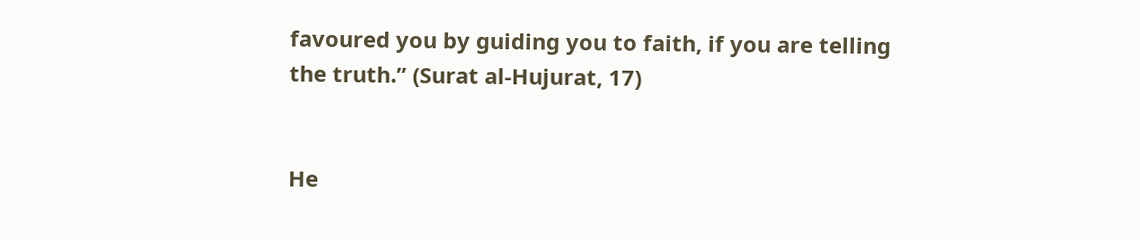favoured you by guiding you to faith, if you are telling the truth.” (Surat al-Hujurat, 17)


He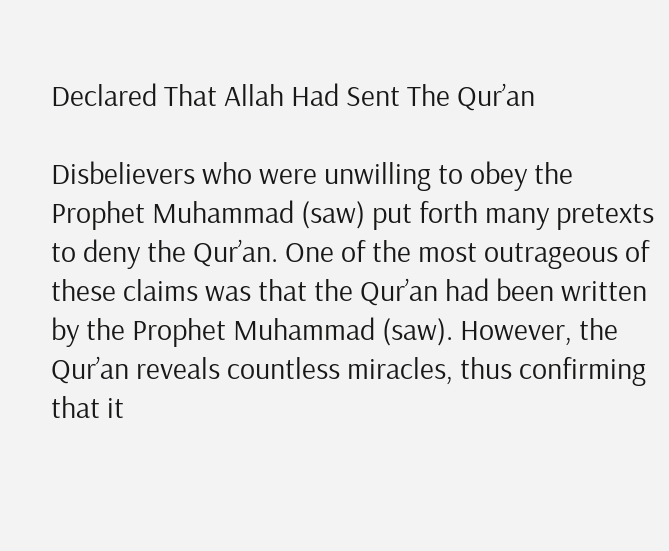Declared That Allah Had Sent The Qur’an

Disbelievers who were unwilling to obey the Prophet Muhammad (saw) put forth many pretexts to deny the Qur’an. One of the most outrageous of these claims was that the Qur’an had been written by the Prophet Muhammad (saw). However, the Qur’an reveals countless miracles, thus confirming that it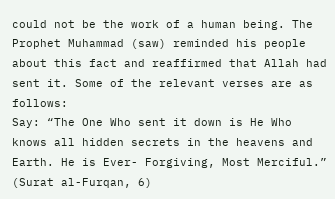could not be the work of a human being. The Prophet Muhammad (saw) reminded his people about this fact and reaffirmed that Allah had sent it. Some of the relevant verses are as follows:
Say: “The One Who sent it down is He Who knows all hidden secrets in the heavens and Earth. He is Ever- Forgiving, Most Merciful.” (Surat al-Furqan, 6)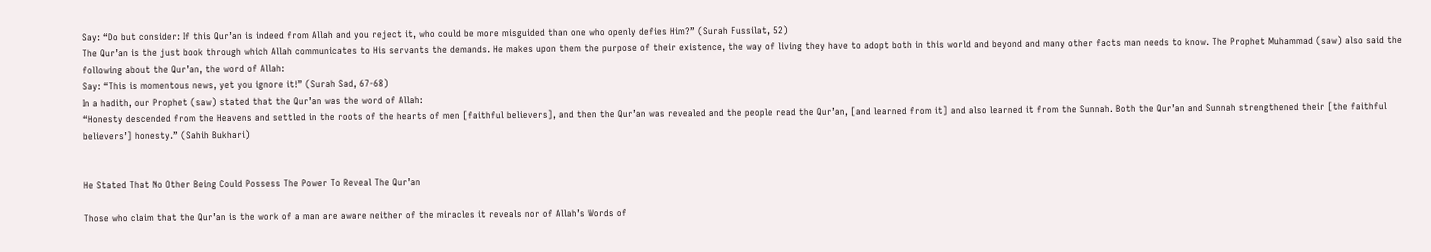Say: “Do but consider: If this Qur’an is indeed from Allah and you reject it, who could be more misguided than one who openly defies Him?” (Surah Fussilat, 52)
The Qur’an is the just book through which Allah communicates to His servants the demands. He makes upon them the purpose of their existence, the way of living they have to adopt both in this world and beyond and many other facts man needs to know. The Prophet Muhammad (saw) also said the following about the Qur’an, the word of Allah:
Say: “This is momentous news, yet you ignore it!” (Surah Sad, 67-68)
In a hadith, our Prophet (saw) stated that the Qur’an was the word of Allah:
“Honesty descended from the Heavens and settled in the roots of the hearts of men [faithful believers], and then the Qur’an was revealed and the people read the Qur’an, [and learned from it] and also learned it from the Sunnah. Both the Qur’an and Sunnah strengthened their [the faithful believers’] honesty.” (Sahih Bukhari)


He Stated That No Other Being Could Possess The Power To Reveal The Qur’an

Those who claim that the Qur’an is the work of a man are aware neither of the miracles it reveals nor of Allah’s Words of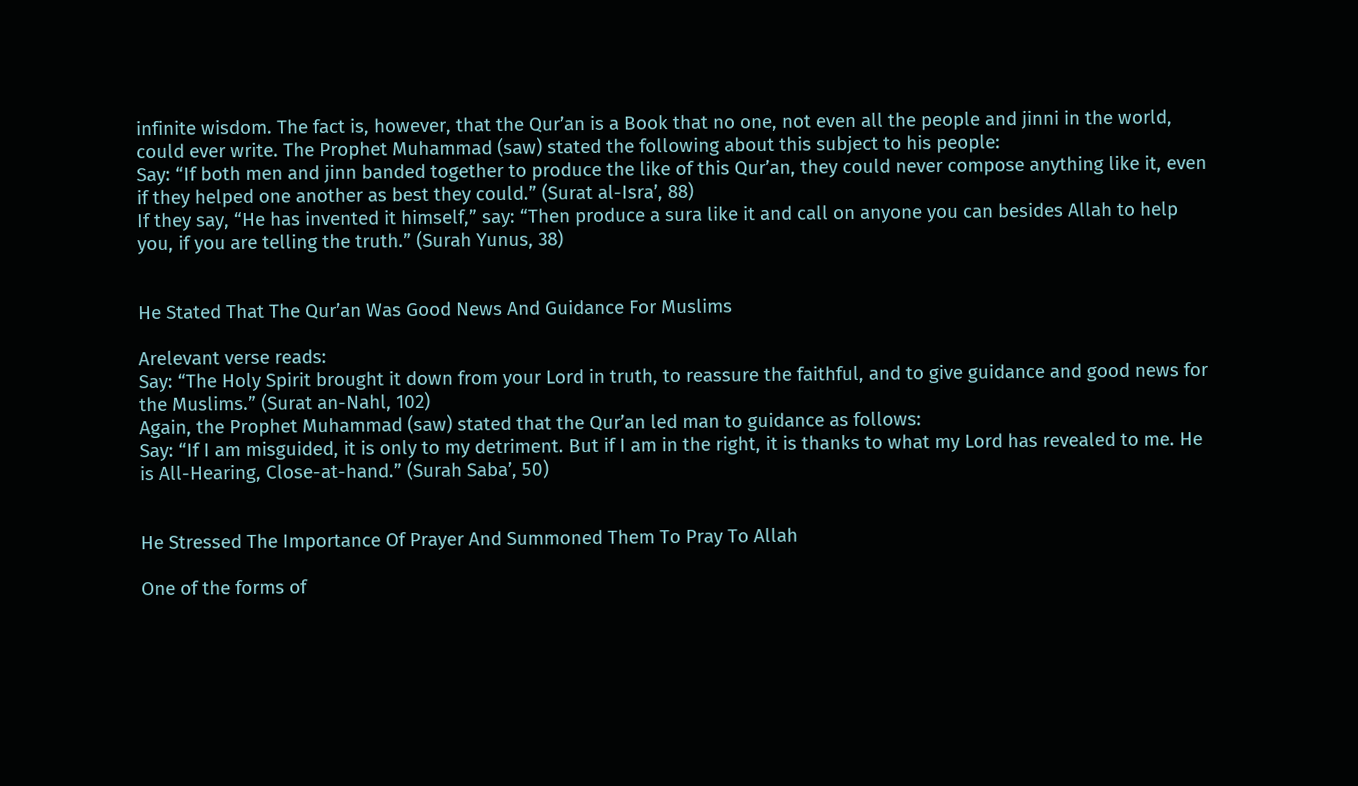infinite wisdom. The fact is, however, that the Qur’an is a Book that no one, not even all the people and jinni in the world, could ever write. The Prophet Muhammad (saw) stated the following about this subject to his people:
Say: “If both men and jinn banded together to produce the like of this Qur’an, they could never compose anything like it, even if they helped one another as best they could.” (Surat al-Isra’, 88)
If they say, “He has invented it himself,” say: “Then produce a sura like it and call on anyone you can besides Allah to help you, if you are telling the truth.” (Surah Yunus, 38)


He Stated That The Qur’an Was Good News And Guidance For Muslims

Arelevant verse reads:
Say: “The Holy Spirit brought it down from your Lord in truth, to reassure the faithful, and to give guidance and good news for the Muslims.” (Surat an-Nahl, 102)
Again, the Prophet Muhammad (saw) stated that the Qur’an led man to guidance as follows:
Say: “If I am misguided, it is only to my detriment. But if I am in the right, it is thanks to what my Lord has revealed to me. He is All-Hearing, Close-at-hand.” (Surah Saba’, 50)


He Stressed The Importance Of Prayer And Summoned Them To Pray To Allah

One of the forms of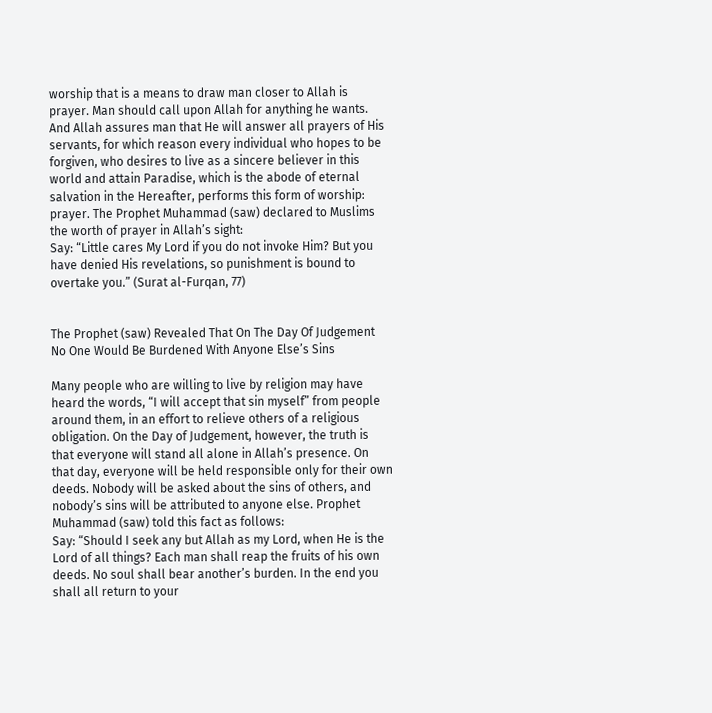worship that is a means to draw man closer to Allah is prayer. Man should call upon Allah for anything he wants. And Allah assures man that He will answer all prayers of His servants, for which reason every individual who hopes to be forgiven, who desires to live as a sincere believer in this world and attain Paradise, which is the abode of eternal salvation in the Hereafter, performs this form of worship: prayer. The Prophet Muhammad (saw) declared to Muslims the worth of prayer in Allah’s sight:
Say: “Little cares My Lord if you do not invoke Him? But you have denied His revelations, so punishment is bound to overtake you.” (Surat al-Furqan, 77)


The Prophet (saw) Revealed That On The Day Of Judgement No One Would Be Burdened With Anyone Else’s Sins

Many people who are willing to live by religion may have heard the words, “I will accept that sin myself” from people around them, in an effort to relieve others of a religious obligation. On the Day of Judgement, however, the truth is that everyone will stand all alone in Allah’s presence. On that day, everyone will be held responsible only for their own deeds. Nobody will be asked about the sins of others, and nobody’s sins will be attributed to anyone else. Prophet Muhammad (saw) told this fact as follows:
Say: “Should I seek any but Allah as my Lord, when He is the Lord of all things? Each man shall reap the fruits of his own deeds. No soul shall bear another’s burden. In the end you shall all return to your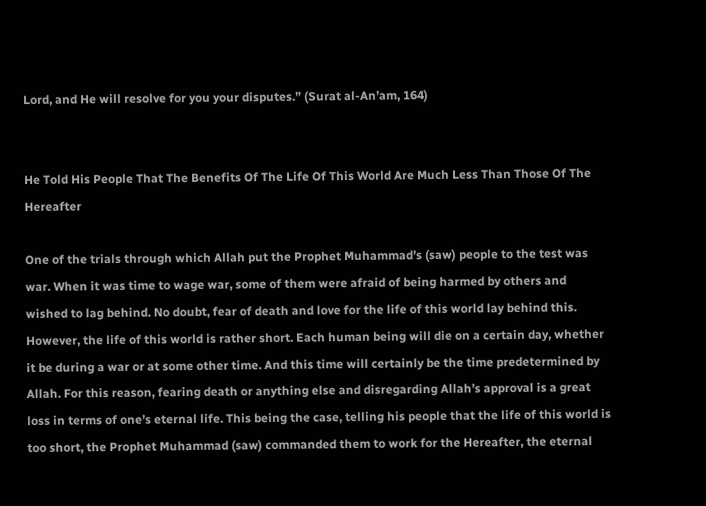Lord, and He will resolve for you your disputes.” (Surat al-An’am, 164)


He Told His People That The Benefits Of The Life Of This World Are Much Less Than Those Of The Hereafter

One of the trials through which Allah put the Prophet Muhammad’s (saw) people to the test was war. When it was time to wage war, some of them were afraid of being harmed by others and wished to lag behind. No doubt, fear of death and love for the life of this world lay behind this. However, the life of this world is rather short. Each human being will die on a certain day, whether it be during a war or at some other time. And this time will certainly be the time predetermined by Allah. For this reason, fearing death or anything else and disregarding Allah’s approval is a great loss in terms of one’s eternal life. This being the case, telling his people that the life of this world is too short, the Prophet Muhammad (saw) commanded them to work for the Hereafter, the eternal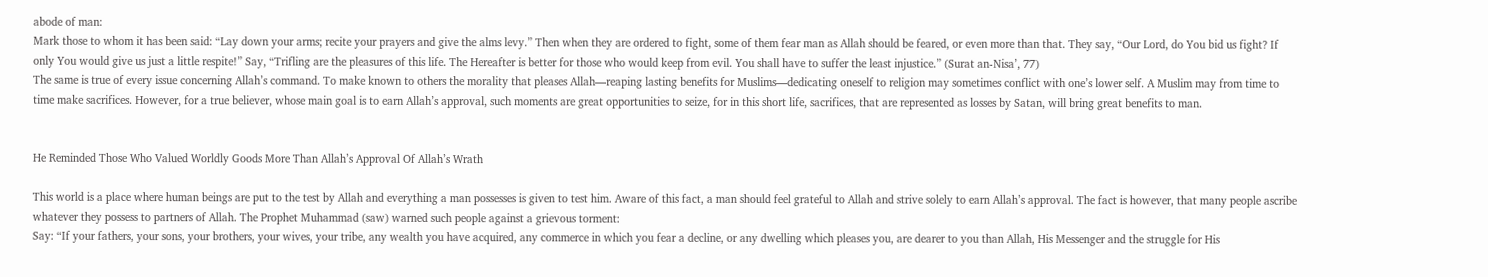abode of man:
Mark those to whom it has been said: “Lay down your arms; recite your prayers and give the alms levy.” Then when they are ordered to fight, some of them fear man as Allah should be feared, or even more than that. They say, “Our Lord, do You bid us fight? If only You would give us just a little respite!” Say, “Trifling are the pleasures of this life. The Hereafter is better for those who would keep from evil. You shall have to suffer the least injustice.” (Surat an-Nisa’, 77)
The same is true of every issue concerning Allah’s command. To make known to others the morality that pleases Allah—reaping lasting benefits for Muslims—dedicating oneself to religion may sometimes conflict with one’s lower self. A Muslim may from time to time make sacrifices. However, for a true believer, whose main goal is to earn Allah’s approval, such moments are great opportunities to seize, for in this short life, sacrifices, that are represented as losses by Satan, will bring great benefits to man.


He Reminded Those Who Valued Worldly Goods More Than Allah’s Approval Of Allah’s Wrath

This world is a place where human beings are put to the test by Allah and everything a man possesses is given to test him. Aware of this fact, a man should feel grateful to Allah and strive solely to earn Allah’s approval. The fact is however, that many people ascribe whatever they possess to partners of Allah. The Prophet Muhammad (saw) warned such people against a grievous torment:
Say: “If your fathers, your sons, your brothers, your wives, your tribe, any wealth you have acquired, any commerce in which you fear a decline, or any dwelling which pleases you, are dearer to you than Allah, His Messenger and the struggle for His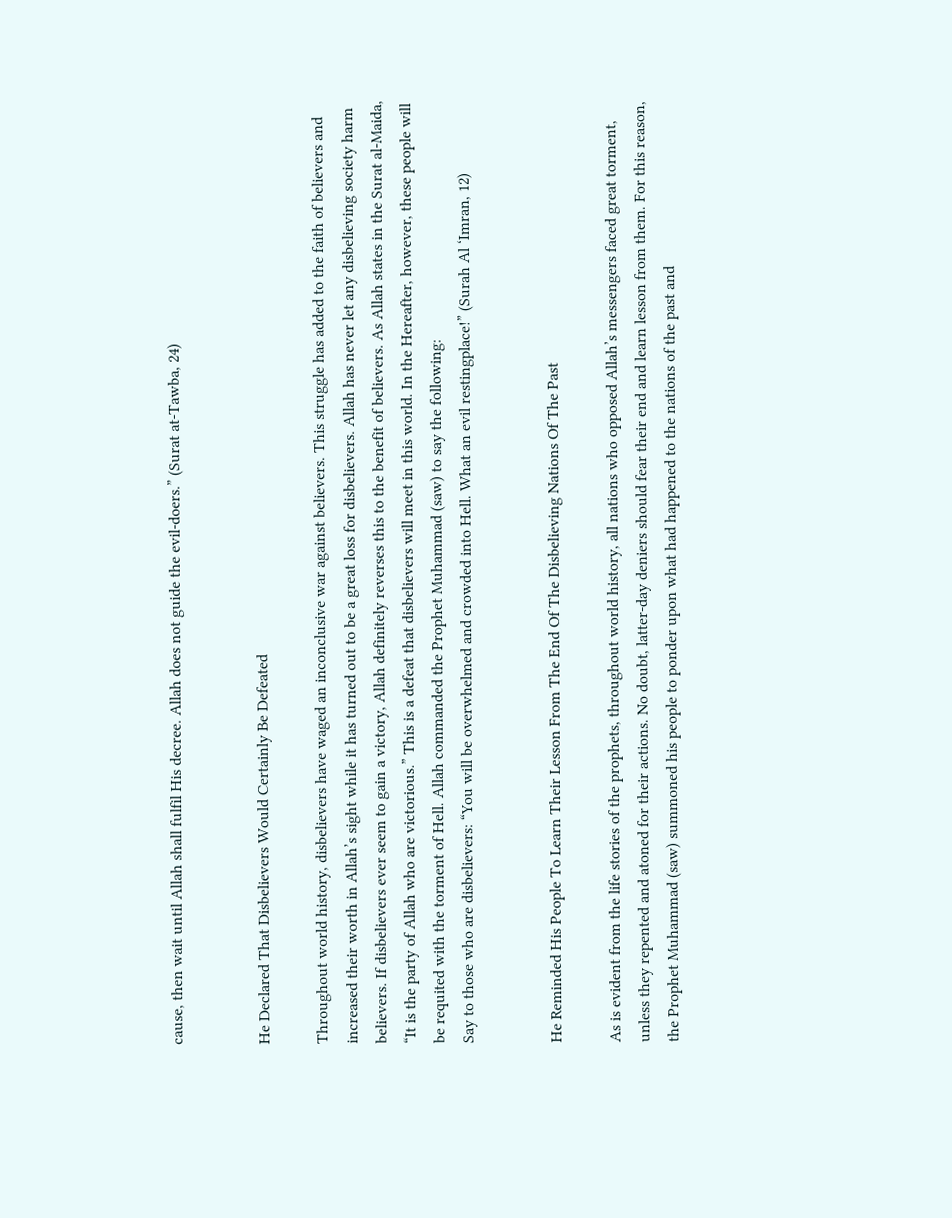cause, then wait until Allah shall fulfil His decree. Allah does not guide the evil-doers.” (Surat at-Tawba, 24)


He Declared That Disbelievers Would Certainly Be Defeated

Throughout world history, disbelievers have waged an inconclusive war against believers. This struggle has added to the faith of believers and increased their worth in Allah’s sight while it has turned out to be a great loss for disbelievers. Allah has never let any disbelieving society harm believers. If disbelievers ever seem to gain a victory, Allah definitely reverses this to the benefit of believers. As Allah states in the Surat al-Maida, “It is the party of Allah who are victorious.” This is a defeat that disbelievers will meet in this world. In the Hereafter, however, these people will be requited with the torment of Hell. Allah commanded the Prophet Muhammad (saw) to say the following:
Say to those who are disbelievers: “You will be overwhelmed and crowded into Hell. What an evil restingplace!” (Surah Al ‘Imran, 12)


He Reminded His People To Learn Their Lesson From The End Of The Disbelieving Nations Of The Past

As is evident from the life stories of the prophets, throughout world history, all nations who opposed Allah’s messengers faced great torment, unless they repented and atoned for their actions. No doubt, latter-day deniers should fear their end and learn lesson from them. For this reason, the Prophet Muhammad (saw) summoned his people to ponder upon what had happened to the nations of the past and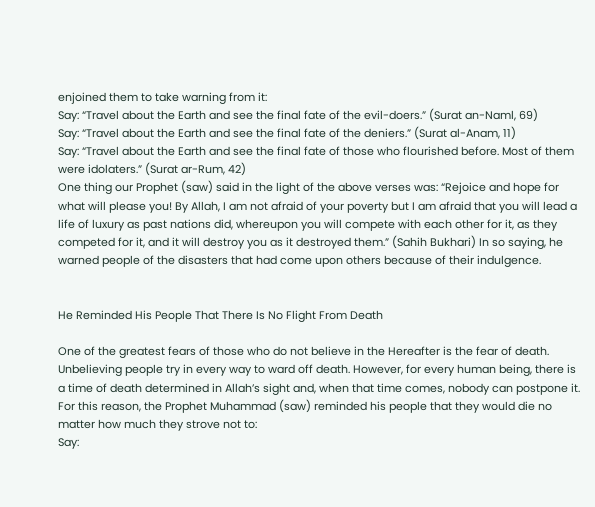enjoined them to take warning from it:
Say: “Travel about the Earth and see the final fate of the evil-doers.” (Surat an-Naml, 69)
Say: “Travel about the Earth and see the final fate of the deniers.” (Surat al-Anam, 11)
Say: “Travel about the Earth and see the final fate of those who flourished before. Most of them were idolaters.” (Surat ar-Rum, 42)
One thing our Prophet (saw) said in the light of the above verses was: “Rejoice and hope for what will please you! By Allah, I am not afraid of your poverty but I am afraid that you will lead a life of luxury as past nations did, whereupon you will compete with each other for it, as they competed for it, and it will destroy you as it destroyed them.” (Sahih Bukhari) In so saying, he warned people of the disasters that had come upon others because of their indulgence.


He Reminded His People That There Is No Flight From Death

One of the greatest fears of those who do not believe in the Hereafter is the fear of death. Unbelieving people try in every way to ward off death. However, for every human being, there is a time of death determined in Allah’s sight and, when that time comes, nobody can postpone it. For this reason, the Prophet Muhammad (saw) reminded his people that they would die no matter how much they strove not to:
Say: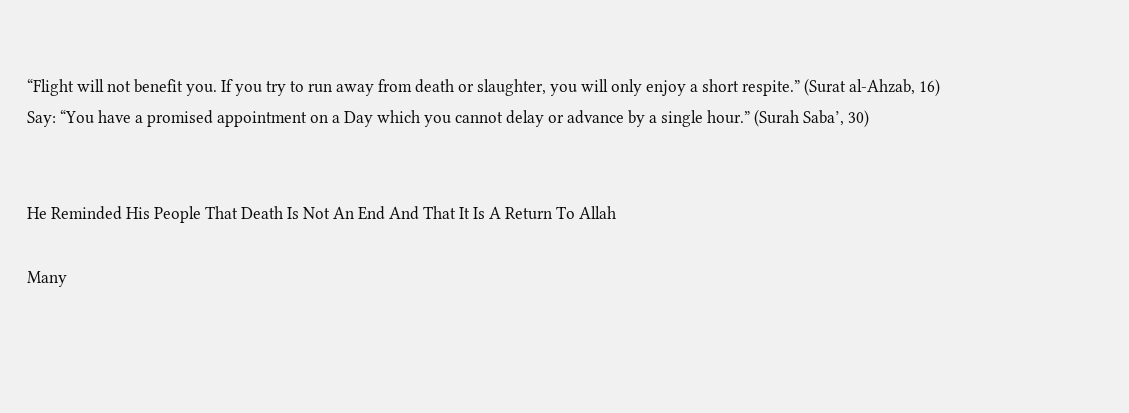“Flight will not benefit you. If you try to run away from death or slaughter, you will only enjoy a short respite.” (Surat al-Ahzab, 16)
Say: “You have a promised appointment on a Day which you cannot delay or advance by a single hour.” (Surah Saba’, 30)


He Reminded His People That Death Is Not An End And That It Is A Return To Allah

Many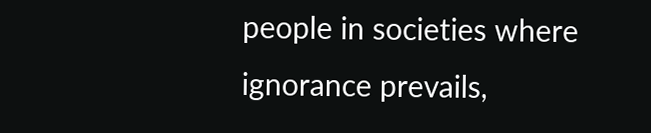people in societies where ignorance prevails,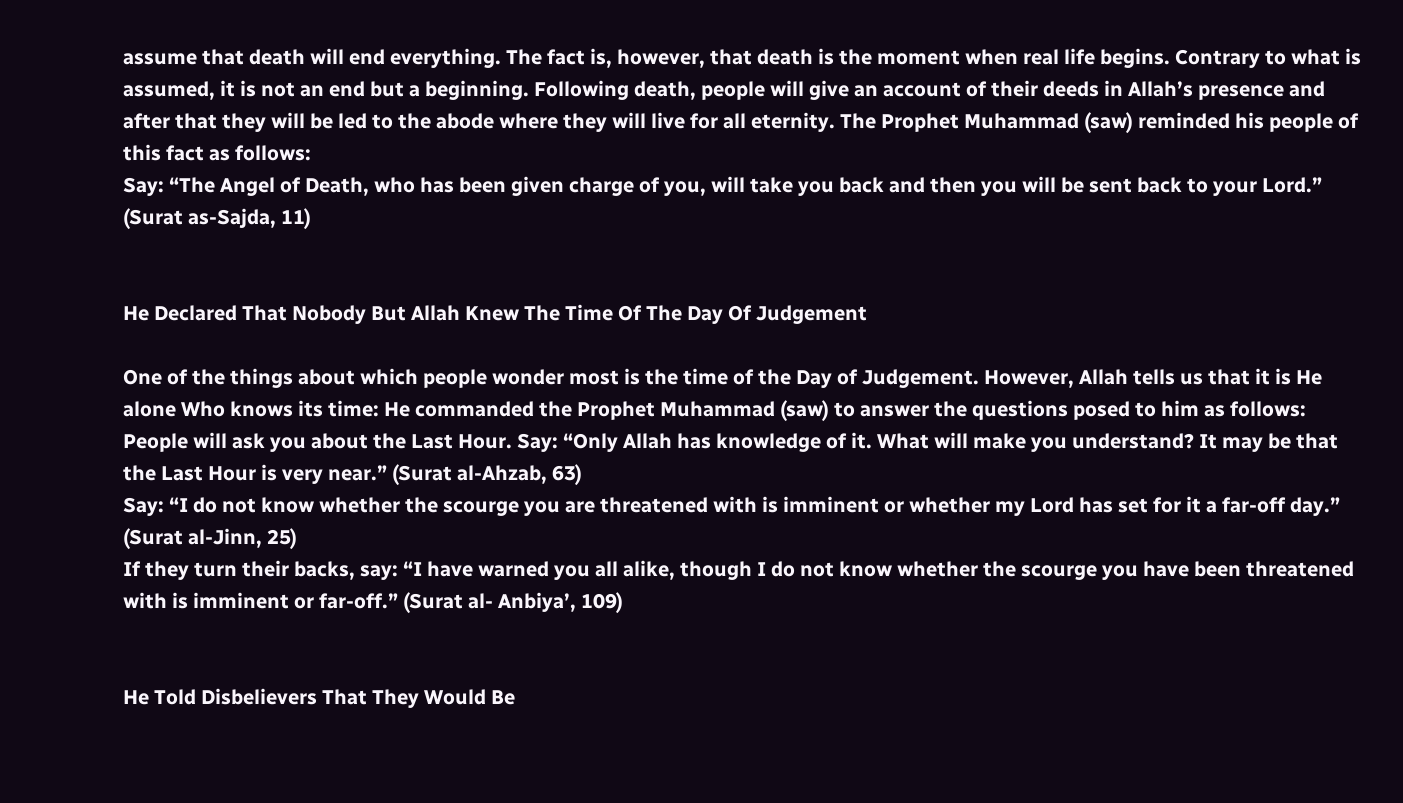assume that death will end everything. The fact is, however, that death is the moment when real life begins. Contrary to what is assumed, it is not an end but a beginning. Following death, people will give an account of their deeds in Allah’s presence and after that they will be led to the abode where they will live for all eternity. The Prophet Muhammad (saw) reminded his people of this fact as follows:
Say: “The Angel of Death, who has been given charge of you, will take you back and then you will be sent back to your Lord.” (Surat as-Sajda, 11)


He Declared That Nobody But Allah Knew The Time Of The Day Of Judgement

One of the things about which people wonder most is the time of the Day of Judgement. However, Allah tells us that it is He alone Who knows its time: He commanded the Prophet Muhammad (saw) to answer the questions posed to him as follows:
People will ask you about the Last Hour. Say: “Only Allah has knowledge of it. What will make you understand? It may be that the Last Hour is very near.” (Surat al-Ahzab, 63)
Say: “I do not know whether the scourge you are threatened with is imminent or whether my Lord has set for it a far-off day.” (Surat al-Jinn, 25)
If they turn their backs, say: “I have warned you all alike, though I do not know whether the scourge you have been threatened with is imminent or far-off.” (Surat al- Anbiya’, 109)


He Told Disbelievers That They Would Be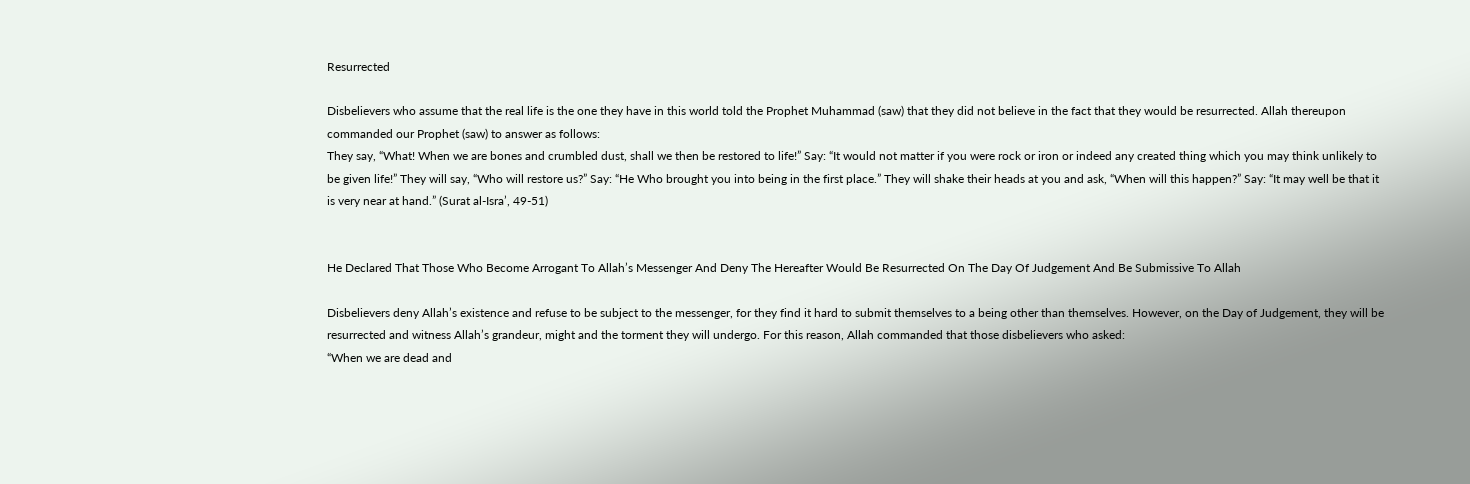Resurrected

Disbelievers who assume that the real life is the one they have in this world told the Prophet Muhammad (saw) that they did not believe in the fact that they would be resurrected. Allah thereupon commanded our Prophet (saw) to answer as follows:
They say, “What! When we are bones and crumbled dust, shall we then be restored to life!” Say: “It would not matter if you were rock or iron or indeed any created thing which you may think unlikely to be given life!” They will say, “Who will restore us?” Say: “He Who brought you into being in the first place.” They will shake their heads at you and ask, “When will this happen?” Say: “It may well be that it is very near at hand.” (Surat al-Isra’, 49-51)


He Declared That Those Who Become Arrogant To Allah’s Messenger And Deny The Hereafter Would Be Resurrected On The Day Of Judgement And Be Submissive To Allah

Disbelievers deny Allah’s existence and refuse to be subject to the messenger, for they find it hard to submit themselves to a being other than themselves. However, on the Day of Judgement, they will be resurrected and witness Allah’s grandeur, might and the torment they will undergo. For this reason, Allah commanded that those disbelievers who asked:
“When we are dead and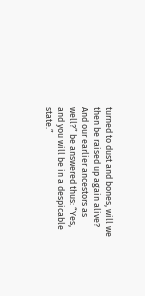turned to dust and bones, will we then be raised up again alive? And our earlier ancestors as well?” be answered thus: “Yes, and you will be in a despicable state.”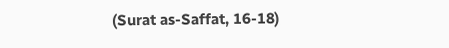(Surat as-Saffat, 16-18)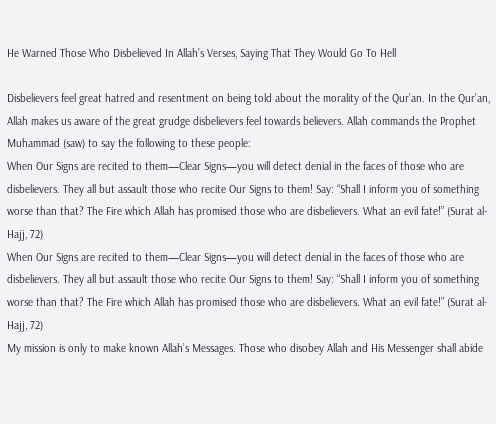He Warned Those Who Disbelieved In Allah’s Verses, Saying That They Would Go To Hell

Disbelievers feel great hatred and resentment on being told about the morality of the Qur’an. In the Qur’an, Allah makes us aware of the great grudge disbelievers feel towards believers. Allah commands the Prophet Muhammad (saw) to say the following to these people:
When Our Signs are recited to them—Clear Signs—you will detect denial in the faces of those who are disbelievers. They all but assault those who recite Our Signs to them! Say: “Shall I inform you of something worse than that? The Fire which Allah has promised those who are disbelievers. What an evil fate!” (Surat al-Hajj, 72)
When Our Signs are recited to them—Clear Signs—you will detect denial in the faces of those who are disbelievers. They all but assault those who recite Our Signs to them! Say: “Shall I inform you of something worse than that? The Fire which Allah has promised those who are disbelievers. What an evil fate!” (Surat al-Hajj, 72)
My mission is only to make known Allah’s Messages. Those who disobey Allah and His Messenger shall abide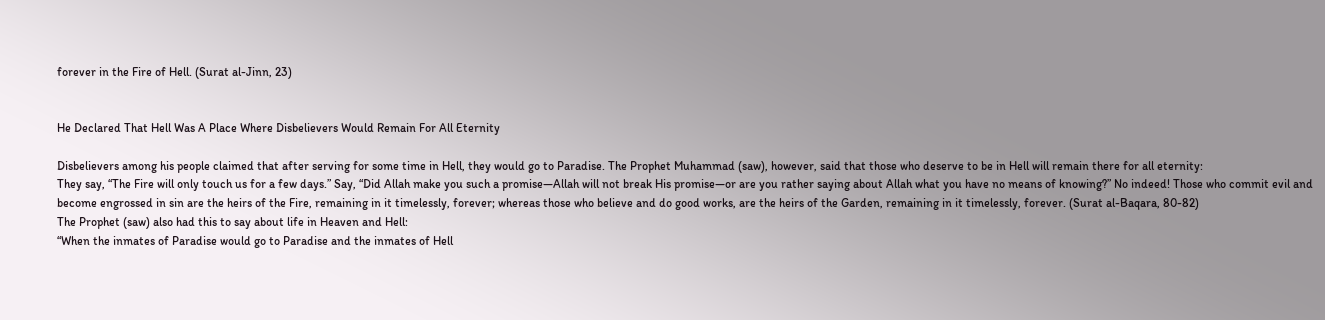forever in the Fire of Hell. (Surat al-Jinn, 23)


He Declared That Hell Was A Place Where Disbelievers Would Remain For All Eternity

Disbelievers among his people claimed that after serving for some time in Hell, they would go to Paradise. The Prophet Muhammad (saw), however, said that those who deserve to be in Hell will remain there for all eternity:
They say, “The Fire will only touch us for a few days.” Say, “Did Allah make you such a promise—Allah will not break His promise—or are you rather saying about Allah what you have no means of knowing?” No indeed! Those who commit evil and become engrossed in sin are the heirs of the Fire, remaining in it timelessly, forever; whereas those who believe and do good works, are the heirs of the Garden, remaining in it timelessly, forever. (Surat al-Baqara, 80-82)
The Prophet (saw) also had this to say about life in Heaven and Hell:
“When the inmates of Paradise would go to Paradise and the inmates of Hell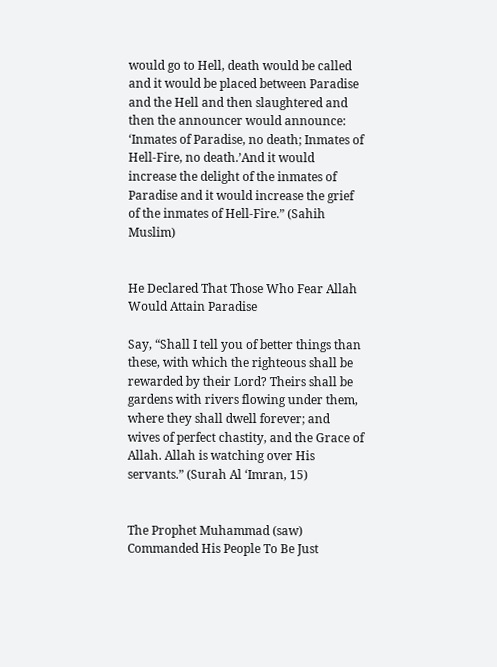would go to Hell, death would be called and it would be placed between Paradise and the Hell and then slaughtered and then the announcer would announce: ‘Inmates of Paradise, no death; Inmates of Hell-Fire, no death.’And it would increase the delight of the inmates of Paradise and it would increase the grief of the inmates of Hell-Fire.” (Sahih Muslim)


He Declared That Those Who Fear Allah Would Attain Paradise

Say, “Shall I tell you of better things than these, with which the righteous shall be rewarded by their Lord? Theirs shall be gardens with rivers flowing under them, where they shall dwell forever; and wives of perfect chastity, and the Grace of Allah. Allah is watching over His servants.” (Surah Al ‘Imran, 15)


The Prophet Muhammad (saw) Commanded His People To Be Just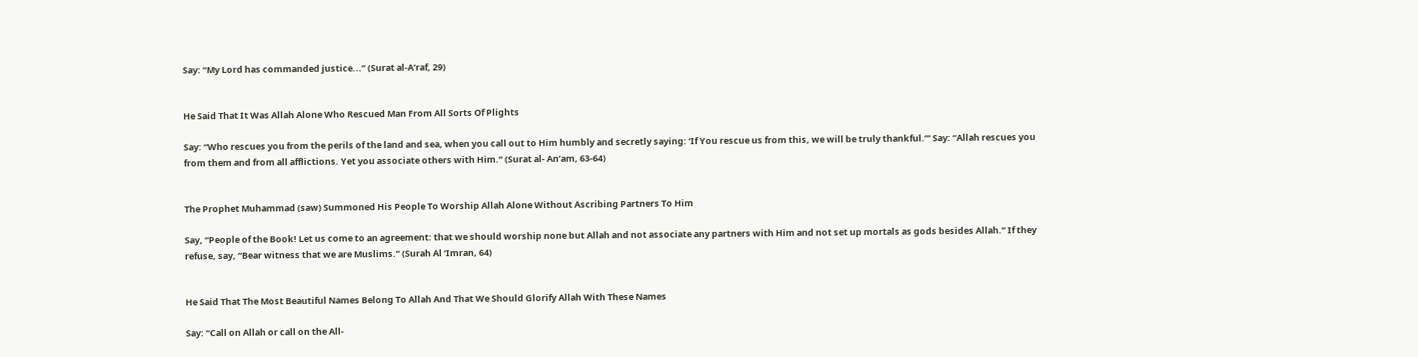Say: “My Lord has commanded justice...” (Surat al-A’raf, 29)


He Said That It Was Allah Alone Who Rescued Man From All Sorts Of Plights

Say: “Who rescues you from the perils of the land and sea, when you call out to Him humbly and secretly saying: ‘If You rescue us from this, we will be truly thankful.’” Say: “Allah rescues you from them and from all afflictions. Yet you associate others with Him.” (Surat al- An’am, 63-64)


The Prophet Muhammad (saw) Summoned His People To Worship Allah Alone Without Ascribing Partners To Him

Say, “People of the Book! Let us come to an agreement: that we should worship none but Allah and not associate any partners with Him and not set up mortals as gods besides Allah.” If they refuse, say, “Bear witness that we are Muslims.” (Surah Al ‘Imran, 64)


He Said That The Most Beautiful Names Belong To Allah And That We Should Glorify Allah With These Names

Say: “Call on Allah or call on the All-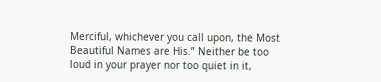Merciful, whichever you call upon, the Most Beautiful Names are His.” Neither be too loud in your prayer nor too quiet in it,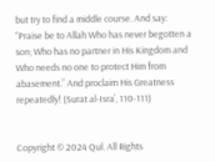but try to find a middle course. And say: “Praise be to Allah Who has never begotten a son; Who has no partner in His Kingdom and Who needs no one to protect Him from abasement.” And proclaim His Greatness repeatedly! (Surat al-Isra’, 110-111)


Copyright © 2024 Qul. All Rights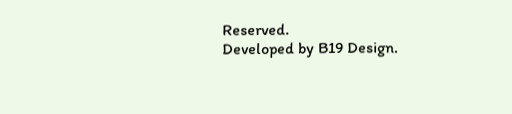Reserved.
Developed by B19 Design.